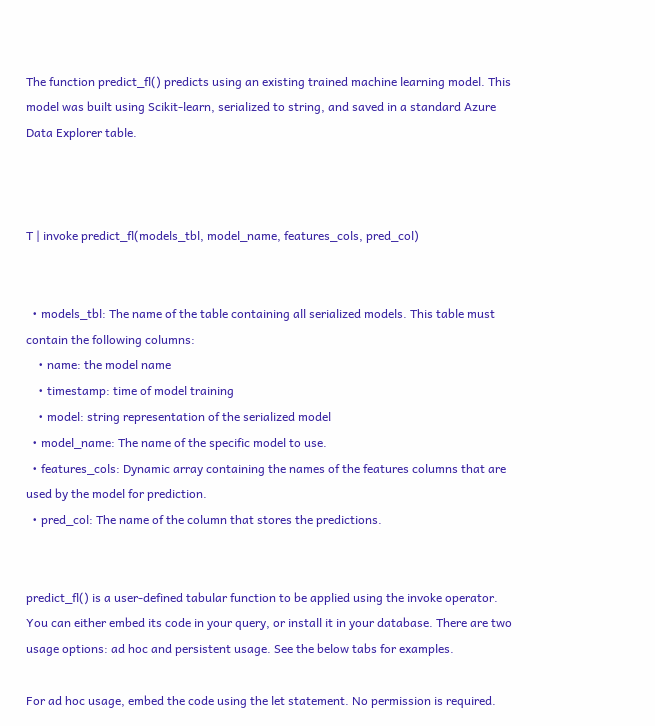The function predict_fl() predicts using an existing trained machine learning model. This model was built using Scikit-learn, serialized to string, and saved in a standard Azure Data Explorer table.



T | invoke predict_fl(models_tbl, model_name, features_cols, pred_col)


  • models_tbl: The name of the table containing all serialized models. This table must contain the following columns:
    • name: the model name
    • timestamp: time of model training
    • model: string representation of the serialized model
  • model_name: The name of the specific model to use.
  • features_cols: Dynamic array containing the names of the features columns that are used by the model for prediction.
  • pred_col: The name of the column that stores the predictions.


predict_fl() is a user-defined tabular function to be applied using the invoke operator. You can either embed its code in your query, or install it in your database. There are two usage options: ad hoc and persistent usage. See the below tabs for examples.

For ad hoc usage, embed the code using the let statement. No permission is required.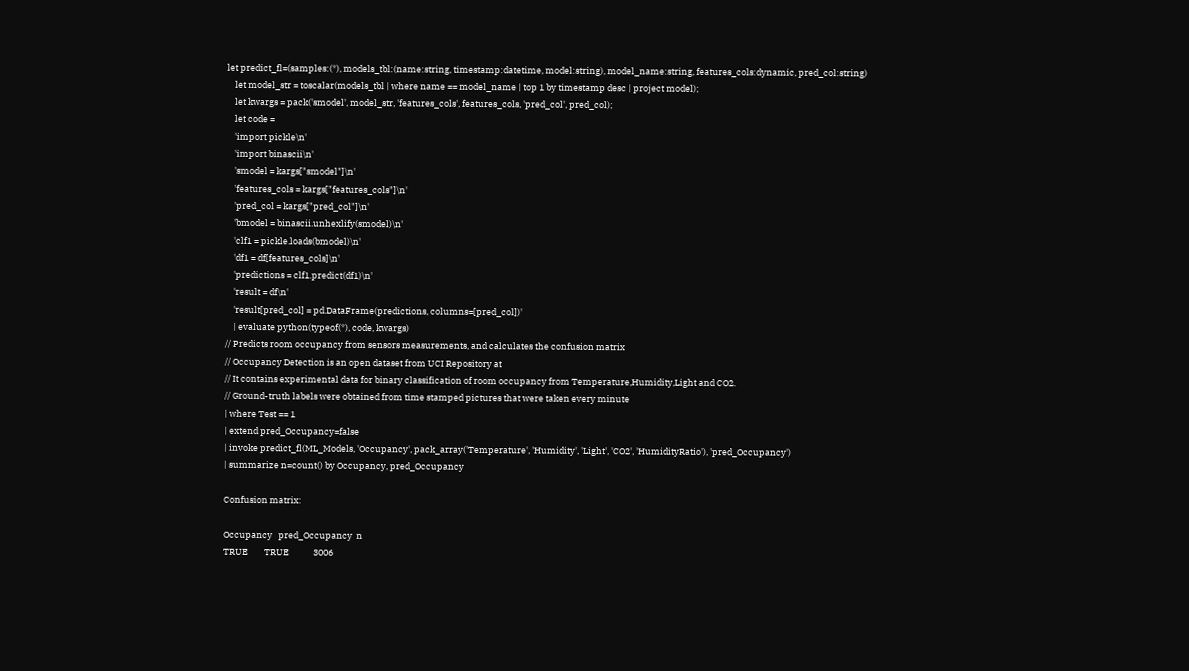let predict_fl=(samples:(*), models_tbl:(name:string, timestamp:datetime, model:string), model_name:string, features_cols:dynamic, pred_col:string)
    let model_str = toscalar(models_tbl | where name == model_name | top 1 by timestamp desc | project model);
    let kwargs = pack('smodel', model_str, 'features_cols', features_cols, 'pred_col', pred_col);
    let code =
    'import pickle\n'
    'import binascii\n'
    'smodel = kargs["smodel"]\n'
    'features_cols = kargs["features_cols"]\n'
    'pred_col = kargs["pred_col"]\n'
    'bmodel = binascii.unhexlify(smodel)\n'
    'clf1 = pickle.loads(bmodel)\n'
    'df1 = df[features_cols]\n'
    'predictions = clf1.predict(df1)\n'
    'result = df\n'
    'result[pred_col] = pd.DataFrame(predictions, columns=[pred_col])'
    | evaluate python(typeof(*), code, kwargs)
// Predicts room occupancy from sensors measurements, and calculates the confusion matrix
// Occupancy Detection is an open dataset from UCI Repository at
// It contains experimental data for binary classification of room occupancy from Temperature,Humidity,Light and CO2.
// Ground-truth labels were obtained from time stamped pictures that were taken every minute
| where Test == 1
| extend pred_Occupancy=false
| invoke predict_fl(ML_Models, 'Occupancy', pack_array('Temperature', 'Humidity', 'Light', 'CO2', 'HumidityRatio'), 'pred_Occupancy')
| summarize n=count() by Occupancy, pred_Occupancy

Confusion matrix:

Occupancy   pred_Occupancy  n
TRUE        TRUE            3006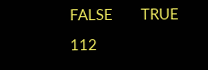FALSE       TRUE            112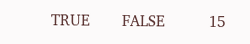TRUE        FALSE           15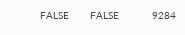FALSE       FALSE           9284